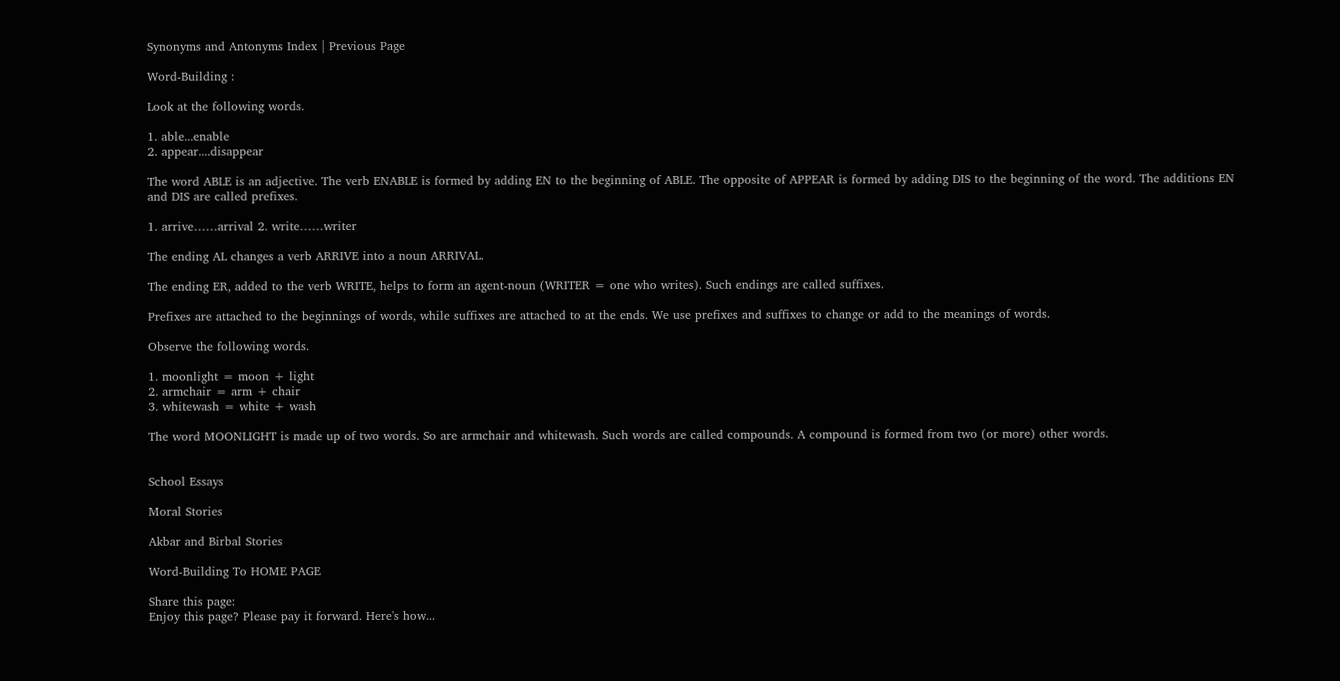Synonyms and Antonyms Index | Previous Page

Word-Building :

Look at the following words.

1. able...enable
2. appear....disappear

The word ABLE is an adjective. The verb ENABLE is formed by adding EN to the beginning of ABLE. The opposite of APPEAR is formed by adding DIS to the beginning of the word. The additions EN and DIS are called prefixes.

1. arrive……arrival 2. write……writer

The ending AL changes a verb ARRIVE into a noun ARRIVAL.

The ending ER, added to the verb WRITE, helps to form an agent-noun (WRITER = one who writes). Such endings are called suffixes.

Prefixes are attached to the beginnings of words, while suffixes are attached to at the ends. We use prefixes and suffixes to change or add to the meanings of words.

Observe the following words.

1. moonlight = moon + light
2. armchair = arm + chair
3. whitewash = white + wash

The word MOONLIGHT is made up of two words. So are armchair and whitewash. Such words are called compounds. A compound is formed from two (or more) other words.


School Essays

Moral Stories

Akbar and Birbal Stories

Word-Building To HOME PAGE

Share this page:
Enjoy this page? Please pay it forward. Here's how...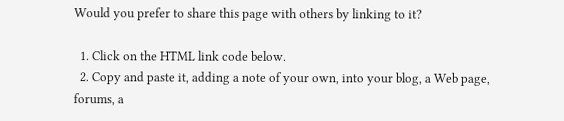Would you prefer to share this page with others by linking to it?

  1. Click on the HTML link code below.
  2. Copy and paste it, adding a note of your own, into your blog, a Web page, forums, a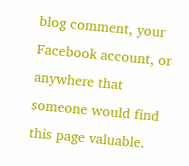blog comment, your Facebook account, or anywhere that someone would find this page valuable.